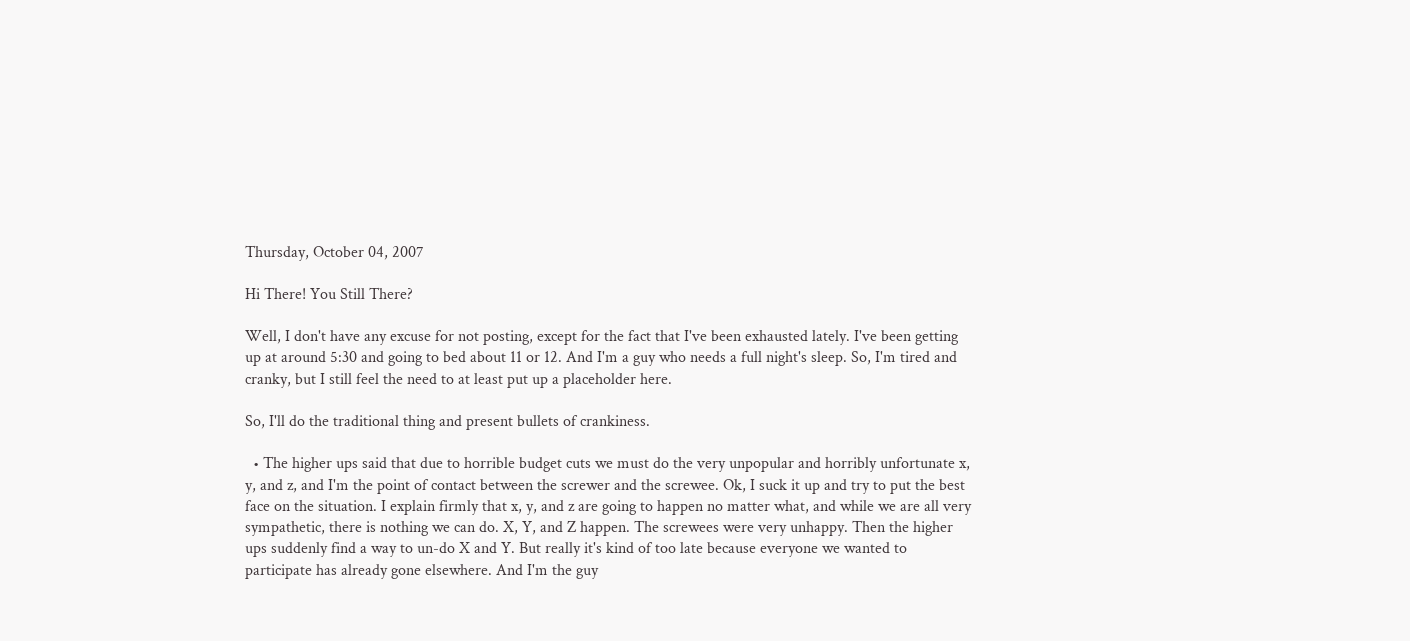Thursday, October 04, 2007

Hi There! You Still There?

Well, I don't have any excuse for not posting, except for the fact that I've been exhausted lately. I've been getting up at around 5:30 and going to bed about 11 or 12. And I'm a guy who needs a full night's sleep. So, I'm tired and cranky, but I still feel the need to at least put up a placeholder here.

So, I'll do the traditional thing and present bullets of crankiness.

  • The higher ups said that due to horrible budget cuts we must do the very unpopular and horribly unfortunate x, y, and z, and I'm the point of contact between the screwer and the screwee. Ok, I suck it up and try to put the best face on the situation. I explain firmly that x, y, and z are going to happen no matter what, and while we are all very sympathetic, there is nothing we can do. X, Y, and Z happen. The screwees were very unhappy. Then the higher ups suddenly find a way to un-do X and Y. But really it's kind of too late because everyone we wanted to participate has already gone elsewhere. And I'm the guy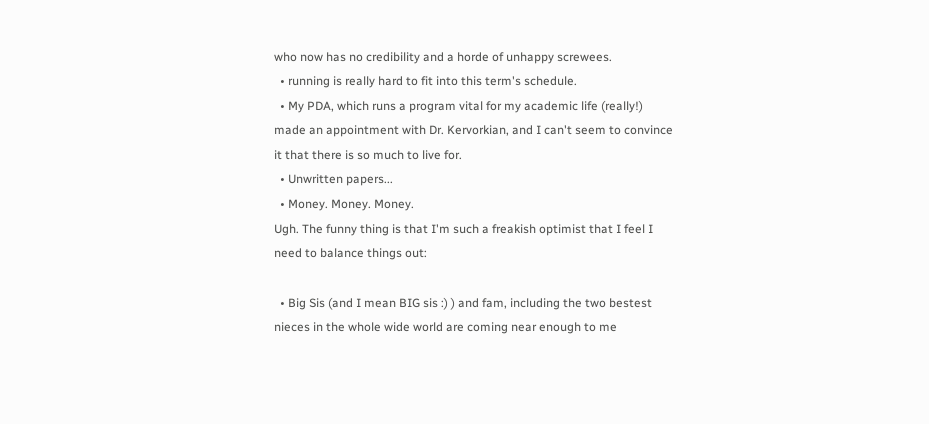who now has no credibility and a horde of unhappy screwees.
  • running is really hard to fit into this term's schedule.
  • My PDA, which runs a program vital for my academic life (really!) made an appointment with Dr. Kervorkian, and I can't seem to convince it that there is so much to live for.
  • Unwritten papers...
  • Money. Money. Money.
Ugh. The funny thing is that I'm such a freakish optimist that I feel I need to balance things out:

  • Big Sis (and I mean BIG sis :) ) and fam, including the two bestest nieces in the whole wide world are coming near enough to me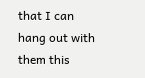that I can hang out with them this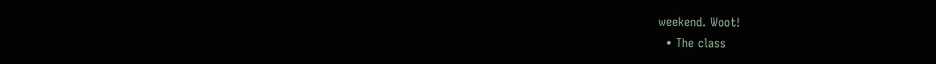weekend. Woot!
  • The class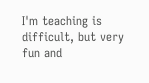I'm teaching is difficult, but very fun and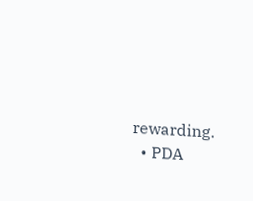rewarding.
  • PDA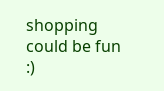shopping could be fun :)